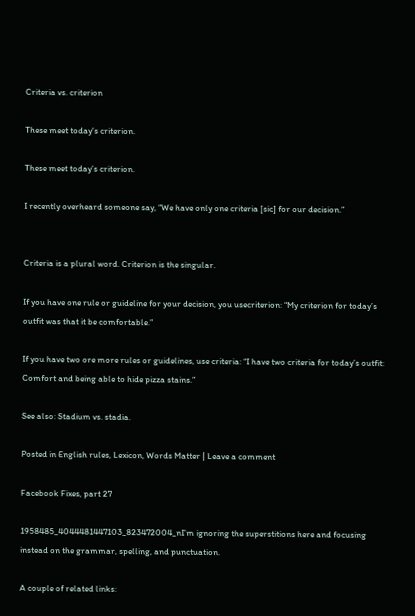Criteria vs. criterion

These meet today's criterion.

These meet today’s criterion.

I recently overheard someone say, “We have only one criteria [sic] for our decision.”


Criteria is a plural word. Criterion is the singular.

If you have one rule or guideline for your decision, you usecriterion: “My criterion for today’s outfit was that it be comfortable.”

If you have two ore more rules or guidelines, use criteria: “I have two criteria for today’s outfit: Comfort and being able to hide pizza stains.”

See also: Stadium vs. stadia.

Posted in English rules, Lexicon, Words Matter | Leave a comment

Facebook Fixes, part 27

1958485_4044481447103_823472004_nI’m ignoring the superstitions here and focusing instead on the grammar, spelling, and punctuation.

A couple of related links: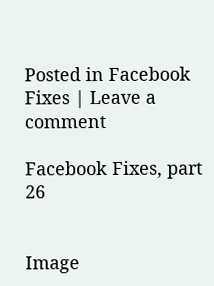Posted in Facebook Fixes | Leave a comment

Facebook Fixes, part 26


Image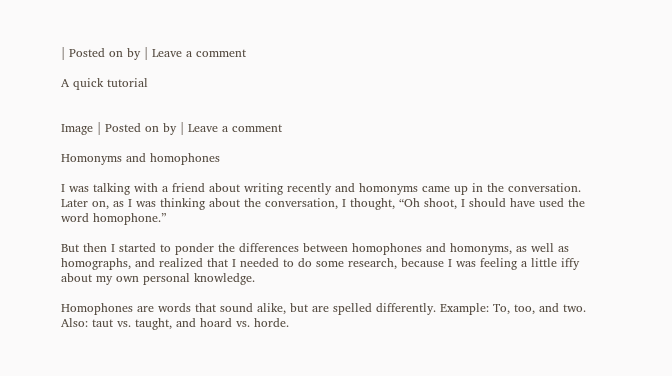| Posted on by | Leave a comment

A quick tutorial


Image | Posted on by | Leave a comment

Homonyms and homophones

I was talking with a friend about writing recently and homonyms came up in the conversation. Later on, as I was thinking about the conversation, I thought, “Oh shoot, I should have used the word homophone.”

But then I started to ponder the differences between homophones and homonyms, as well as homographs, and realized that I needed to do some research, because I was feeling a little iffy about my own personal knowledge.

Homophones are words that sound alike, but are spelled differently. Example: To, too, and two. Also: taut vs. taught, and hoard vs. horde.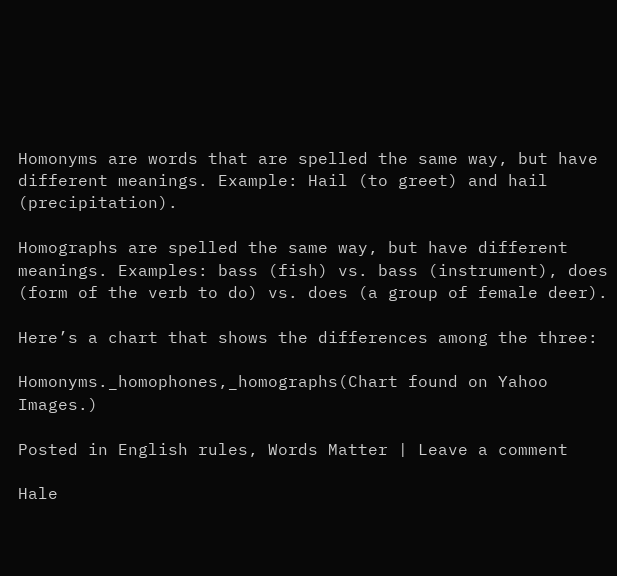Homonyms are words that are spelled the same way, but have different meanings. Example: Hail (to greet) and hail (precipitation).

Homographs are spelled the same way, but have different meanings. Examples: bass (fish) vs. bass (instrument), does (form of the verb to do) vs. does (a group of female deer).

Here’s a chart that shows the differences among the three:

Homonyms._homophones,_homographs(Chart found on Yahoo Images.)

Posted in English rules, Words Matter | Leave a comment

Hale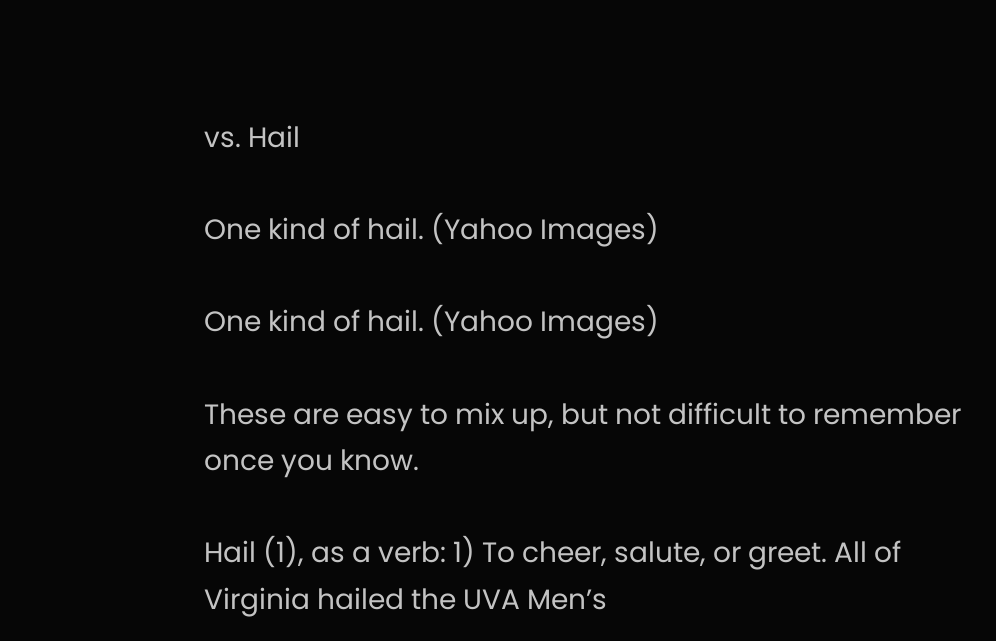vs. Hail

One kind of hail. (Yahoo Images)

One kind of hail. (Yahoo Images)

These are easy to mix up, but not difficult to remember once you know.

Hail (1), as a verb: 1) To cheer, salute, or greet. All of Virginia hailed the UVA Men’s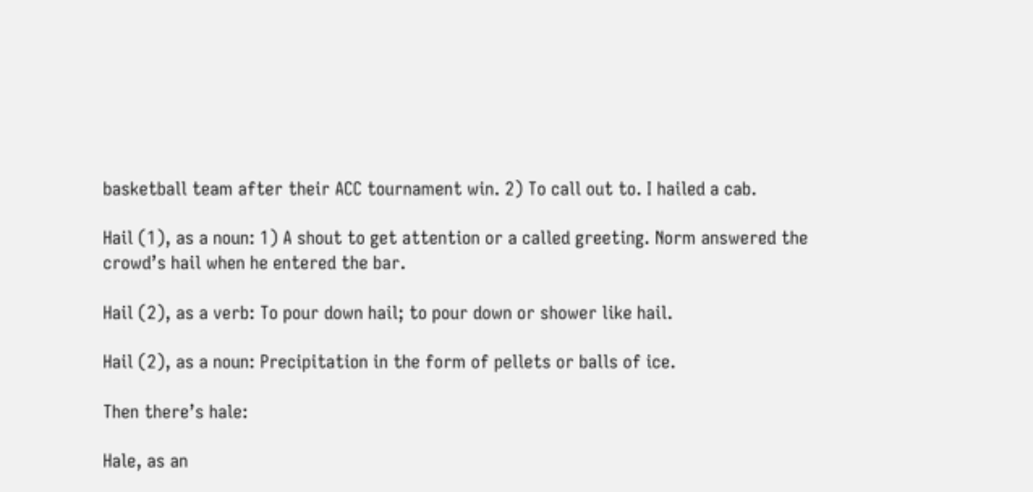basketball team after their ACC tournament win. 2) To call out to. I hailed a cab.

Hail (1), as a noun: 1) A shout to get attention or a called greeting. Norm answered the crowd’s hail when he entered the bar.

Hail (2), as a verb: To pour down hail; to pour down or shower like hail.

Hail (2), as a noun: Precipitation in the form of pellets or balls of ice.

Then there’s hale:

Hale, as an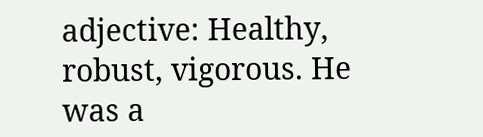adjective: Healthy, robust, vigorous. He was a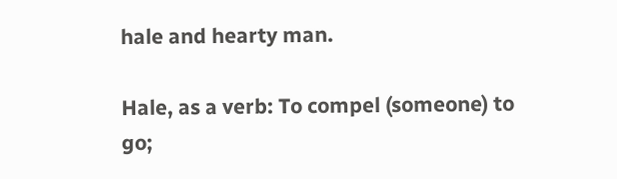hale and hearty man.

Hale, as a verb: To compel (someone) to go;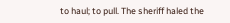to haul; to pull. The sheriff haled the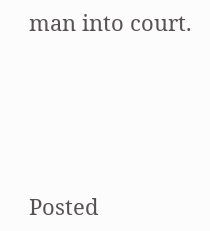man into court.





Posted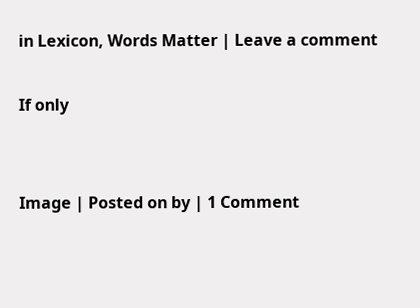in Lexicon, Words Matter | Leave a comment

If only


Image | Posted on by | 1 Comment